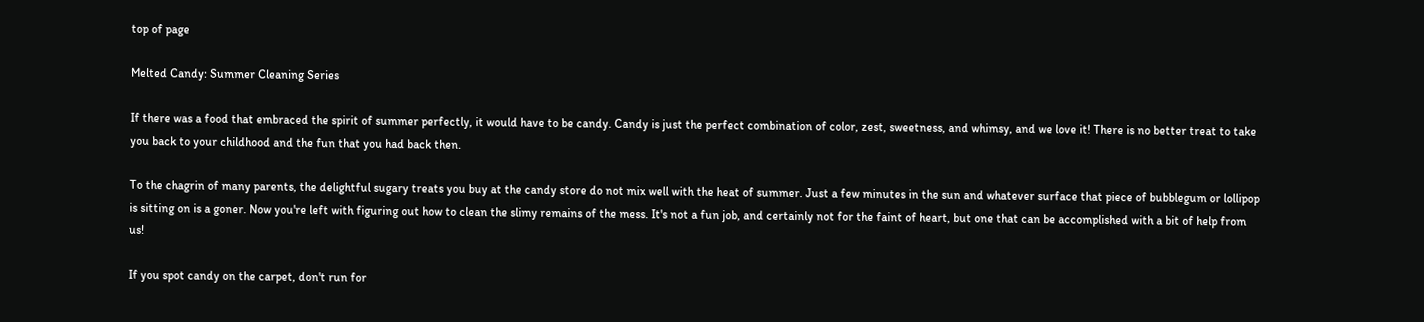top of page

Melted Candy: Summer Cleaning Series

If there was a food that embraced the spirit of summer perfectly, it would have to be candy. Candy is just the perfect combination of color, zest, sweetness, and whimsy, and we love it! There is no better treat to take you back to your childhood and the fun that you had back then.

To the chagrin of many parents, the delightful sugary treats you buy at the candy store do not mix well with the heat of summer. Just a few minutes in the sun and whatever surface that piece of bubblegum or lollipop is sitting on is a goner. Now you're left with figuring out how to clean the slimy remains of the mess. It's not a fun job, and certainly not for the faint of heart, but one that can be accomplished with a bit of help from us!

If you spot candy on the carpet, don't run for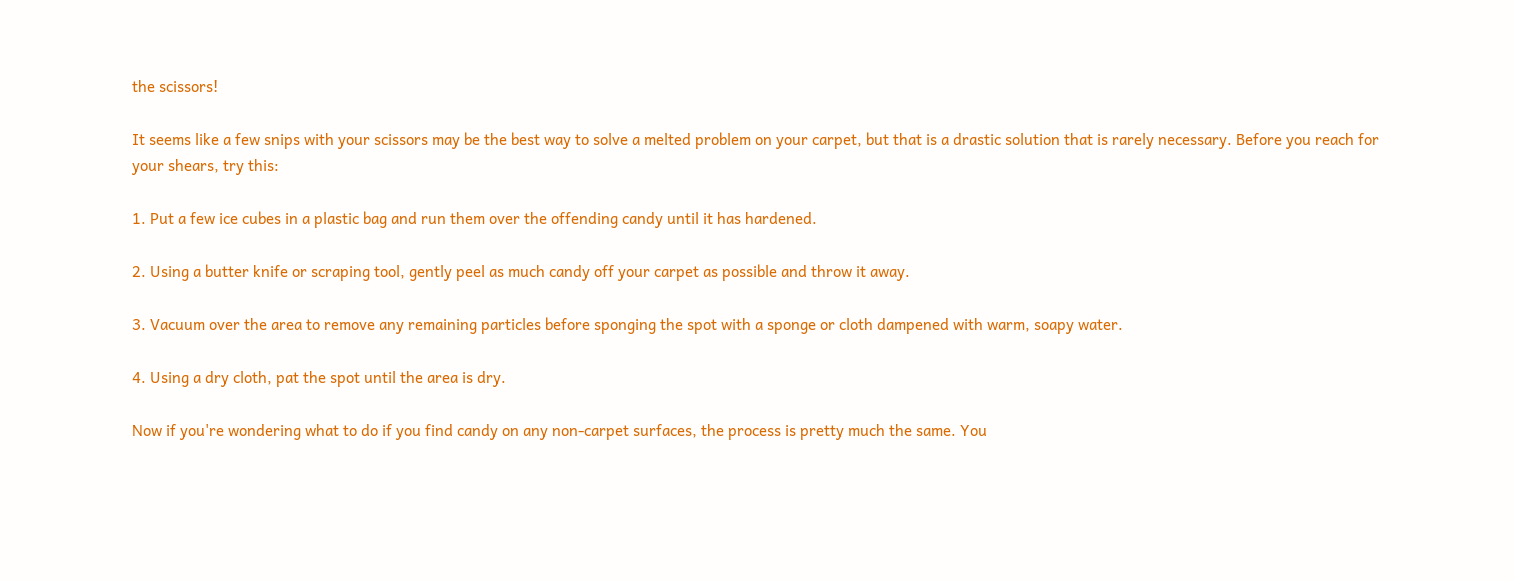the scissors!

It seems like a few snips with your scissors may be the best way to solve a melted problem on your carpet, but that is a drastic solution that is rarely necessary. Before you reach for your shears, try this:

1. Put a few ice cubes in a plastic bag and run them over the offending candy until it has hardened.

2. Using a butter knife or scraping tool, gently peel as much candy off your carpet as possible and throw it away.

3. Vacuum over the area to remove any remaining particles before sponging the spot with a sponge or cloth dampened with warm, soapy water.

4. Using a dry cloth, pat the spot until the area is dry.

Now if you're wondering what to do if you find candy on any non-carpet surfaces, the process is pretty much the same. You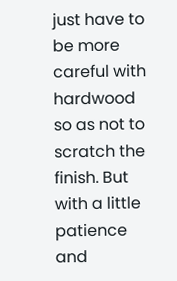just have to be more careful with hardwood so as not to scratch the finish. But with a little patience and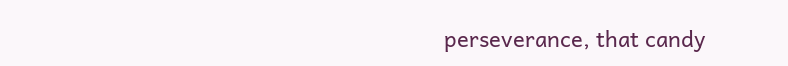perseverance, that candy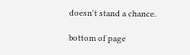doesn't stand a chance.

bottom of page